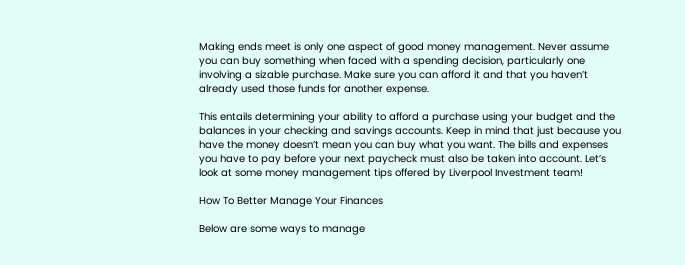Making ends meet is only one aspect of good money management. Never assume you can buy something when faced with a spending decision, particularly one involving a sizable purchase. Make sure you can afford it and that you haven’t already used those funds for another expense.

This entails determining your ability to afford a purchase using your budget and the balances in your checking and savings accounts. Keep in mind that just because you have the money doesn’t mean you can buy what you want. The bills and expenses you have to pay before your next paycheck must also be taken into account. Let’s look at some money management tips offered by Liverpool Investment team!

How To Better Manage Your Finances

Below are some ways to manage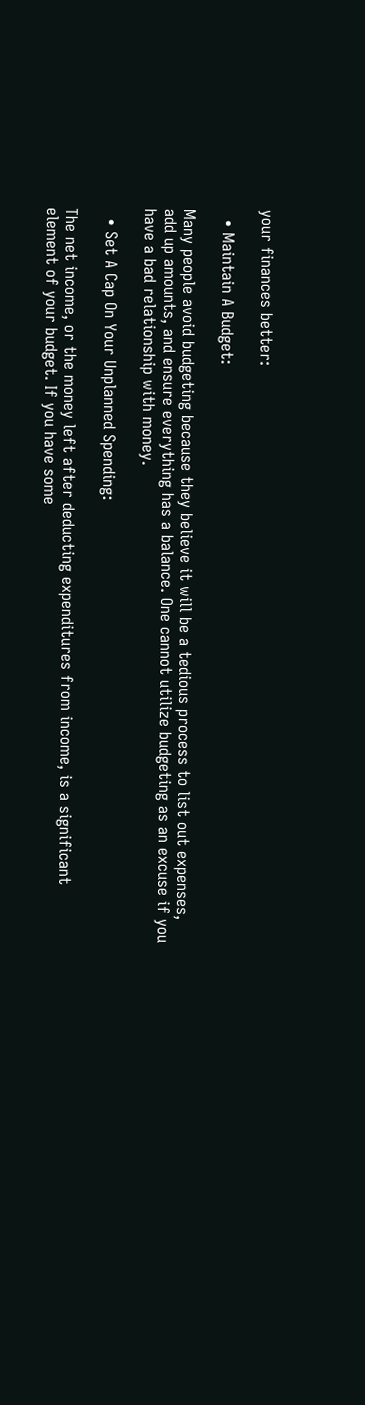your finances better:

  • Maintain A Budget:

Many people avoid budgeting because they believe it will be a tedious process to list out expenses, add up amounts, and ensure everything has a balance. One cannot utilize budgeting as an excuse if you have a bad relationship with money.

  • Set A Cap On Your Unplanned Spending:

The net income, or the money left after deducting expenditures from income, is a significant element of your budget. If you have some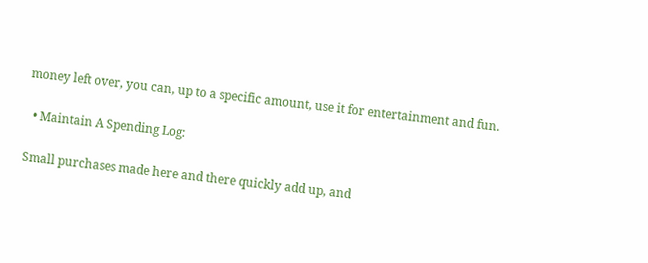money left over, you can, up to a specific amount, use it for entertainment and fun.

  • Maintain A Spending Log:

Small purchases made here and there quickly add up, and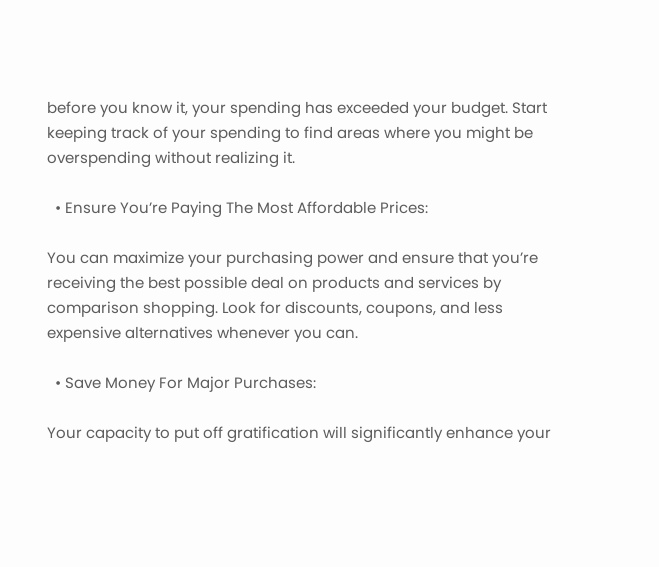before you know it, your spending has exceeded your budget. Start keeping track of your spending to find areas where you might be overspending without realizing it.

  • Ensure You’re Paying The Most Affordable Prices:

You can maximize your purchasing power and ensure that you’re receiving the best possible deal on products and services by comparison shopping. Look for discounts, coupons, and less expensive alternatives whenever you can.

  • Save Money For Major Purchases:

Your capacity to put off gratification will significantly enhance your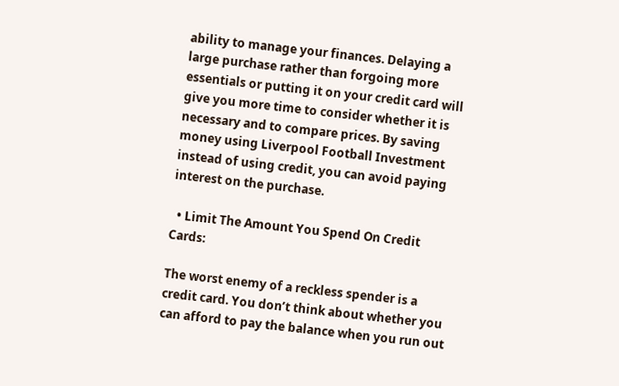ability to manage your finances. Delaying a large purchase rather than forgoing more essentials or putting it on your credit card will give you more time to consider whether it is necessary and to compare prices. By saving money using Liverpool Football Investment instead of using credit, you can avoid paying interest on the purchase.

  • Limit The Amount You Spend On Credit Cards:

The worst enemy of a reckless spender is a credit card. You don’t think about whether you can afford to pay the balance when you run out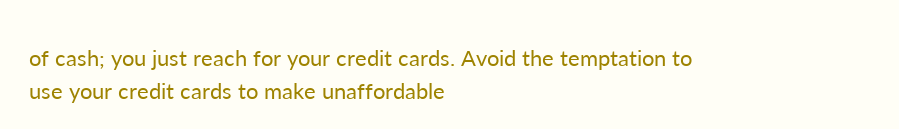of cash; you just reach for your credit cards. Avoid the temptation to use your credit cards to make unaffordable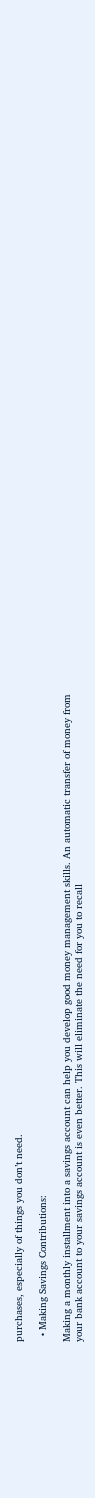purchases, especially of things you don’t need.

  • Making Savings Contributions:

Making a monthly installment into a savings account can help you develop good money management skills. An automatic transfer of money from your bank account to your savings account is even better. This will eliminate the need for you to recall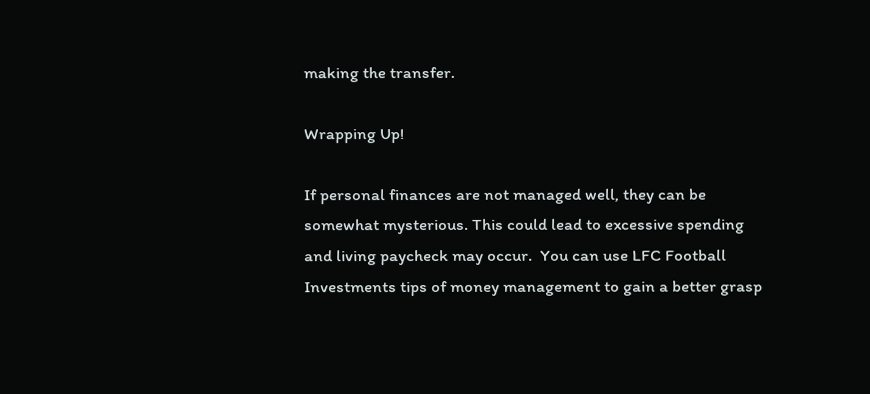making the transfer.

Wrapping Up!

If personal finances are not managed well, they can be somewhat mysterious. This could lead to excessive spending and living paycheck may occur.  You can use LFC Football Investments tips of money management to gain a better grasp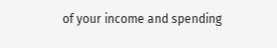of your income and spending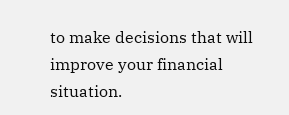to make decisions that will improve your financial situation.